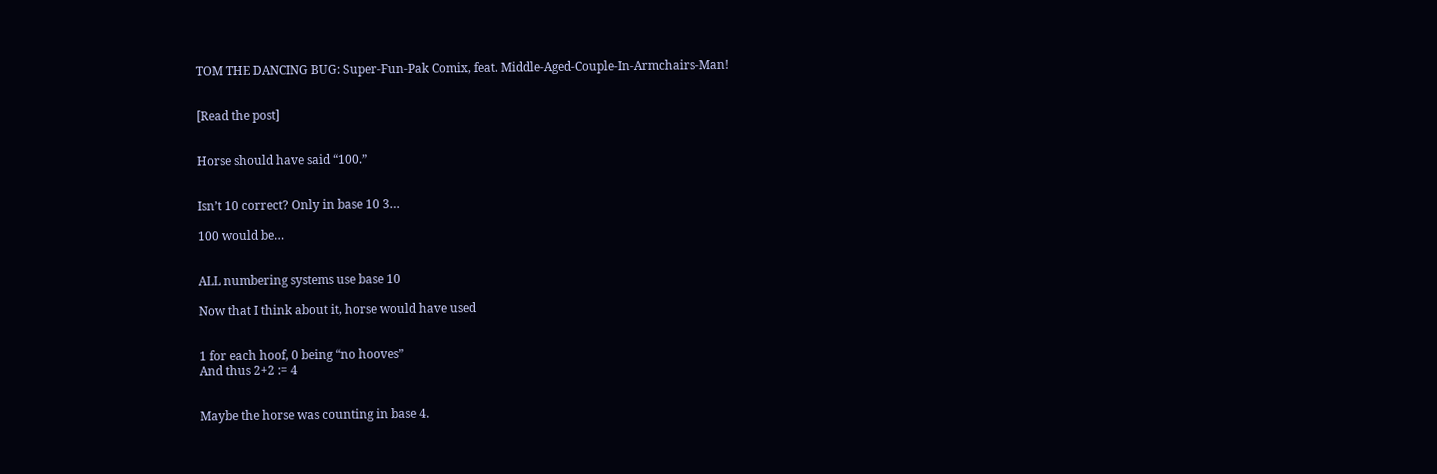TOM THE DANCING BUG: Super-Fun-Pak Comix, feat. Middle-Aged-Couple-In-Armchairs-Man!


[Read the post]


Horse should have said “100.”


Isn’t 10 correct? Only in base 10 3…

100 would be…


ALL numbering systems use base 10

Now that I think about it, horse would have used


1 for each hoof, 0 being “no hooves”
And thus 2+2 := 4


Maybe the horse was counting in base 4.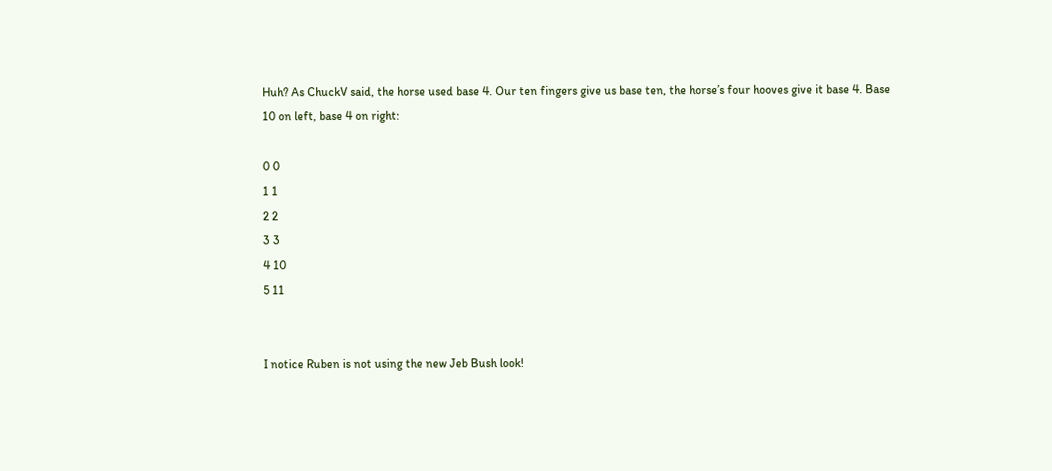Huh? As ChuckV said, the horse used base 4. Our ten fingers give us base ten, the horse’s four hooves give it base 4. Base 10 on left, base 4 on right:

0 0
1 1
2 2
3 3
4 10
5 11


I notice Ruben is not using the new Jeb Bush look!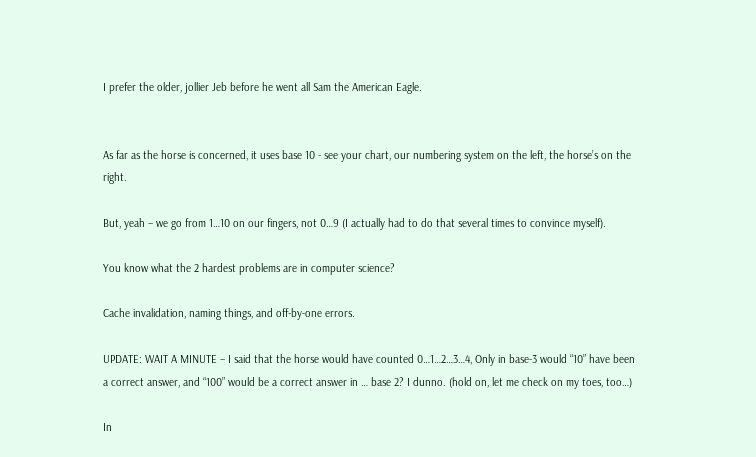I prefer the older, jollier Jeb before he went all Sam the American Eagle.


As far as the horse is concerned, it uses base 10 - see your chart, our numbering system on the left, the horse’s on the right.

But, yeah – we go from 1…10 on our fingers, not 0…9 (I actually had to do that several times to convince myself).

You know what the 2 hardest problems are in computer science?

Cache invalidation, naming things, and off-by-one errors.

UPDATE: WAIT A MINUTE – I said that the horse would have counted 0…1…2…3…4, Only in base-3 would “10” have been a correct answer, and “100” would be a correct answer in … base 2? I dunno. (hold on, let me check on my toes, too…)

In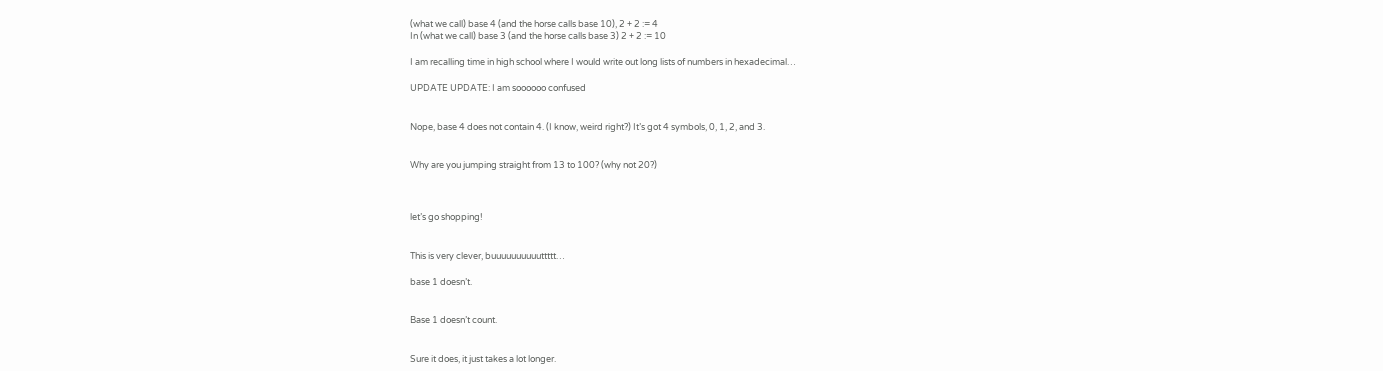(what we call) base 4 (and the horse calls base 10), 2 + 2 := 4
In (what we call) base 3 (and the horse calls base 3) 2 + 2 := 10

I am recalling time in high school where I would write out long lists of numbers in hexadecimal…

UPDATE UPDATE: I am soooooo confused


Nope, base 4 does not contain 4. (I know, weird right?) It’s got 4 symbols, 0, 1, 2, and 3.


Why are you jumping straight from 13 to 100? (why not 20?)



let’s go shopping!


This is very clever, buuuuuuuuuuttttt…

base 1 doesn’t.


Base 1 doesn’t count.


Sure it does, it just takes a lot longer.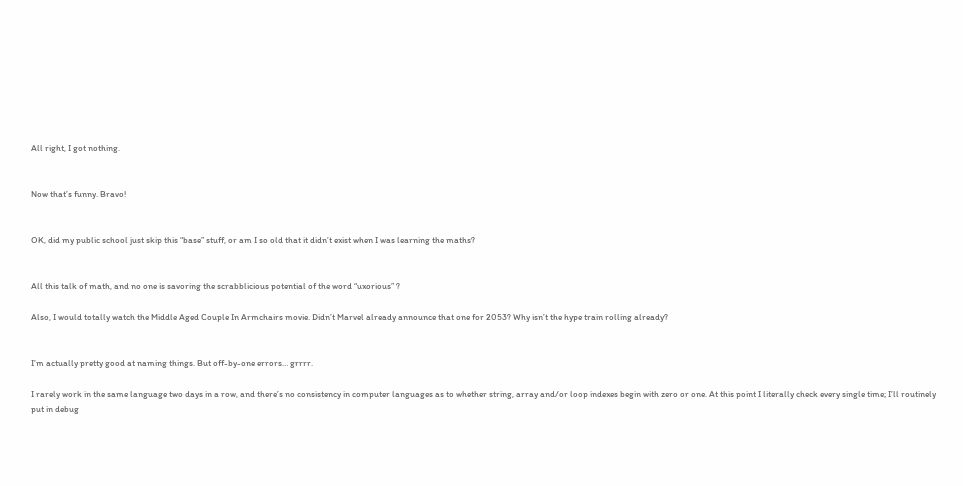All right, I got nothing.


Now that’s funny. Bravo!


OK, did my public school just skip this “base” stuff, or am I so old that it didn’t exist when I was learning the maths?


All this talk of math, and no one is savoring the scrabblicious potential of the word “uxorious” ?

Also, I would totally watch the Middle Aged Couple In Armchairs movie. Didn’t Marvel already announce that one for 2053? Why isn’t the hype train rolling already?


I’m actually pretty good at naming things. But off-by-one errors… grrrr.

I rarely work in the same language two days in a row, and there’s no consistency in computer languages as to whether string, array and/or loop indexes begin with zero or one. At this point I literally check every single time; I’ll routinely put in debug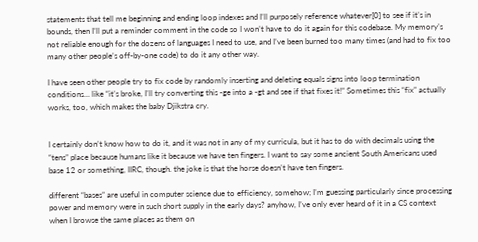statements that tell me beginning and ending loop indexes and I’ll purposely reference whatever[0] to see if it’s in bounds, then I’ll put a reminder comment in the code so I won’t have to do it again for this codebase. My memory’s not reliable enough for the dozens of languages I need to use, and I’ve been burned too many times (and had to fix too many other people’s off-by-one code) to do it any other way.

I have seen other people try to fix code by randomly inserting and deleting equals signs into loop termination conditions… like “it’s broke, I’ll try converting this -ge into a -gt and see if that fixes it!” Sometimes this “fix” actually works, too, which makes the baby Djikstra cry.


I certainly don’t know how to do it, and it was not in any of my curricula, but it has to do with decimals using the “tens” place because humans like it because we have ten fingers. I want to say some ancient South Americans used base 12 or something, IIRC, though. the joke is that the horse doesn’t have ten fingers.

different “bases” are useful in computer science due to efficiency, somehow; I’m guessing particularly since processing power and memory were in such short supply in the early days? anyhow, I’ve only ever heard of it in a CS context when I browse the same places as them on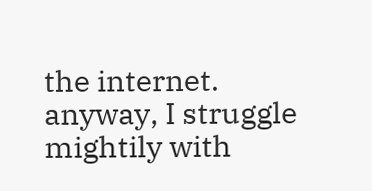the internet. anyway, I struggle mightily with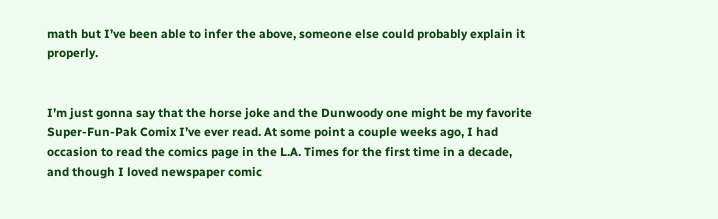math but I’ve been able to infer the above, someone else could probably explain it properly.


I’m just gonna say that the horse joke and the Dunwoody one might be my favorite Super-Fun-Pak Comix I’ve ever read. At some point a couple weeks ago, I had occasion to read the comics page in the L.A. Times for the first time in a decade, and though I loved newspaper comic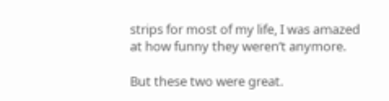strips for most of my life, I was amazed at how funny they weren’t anymore.

But these two were great.